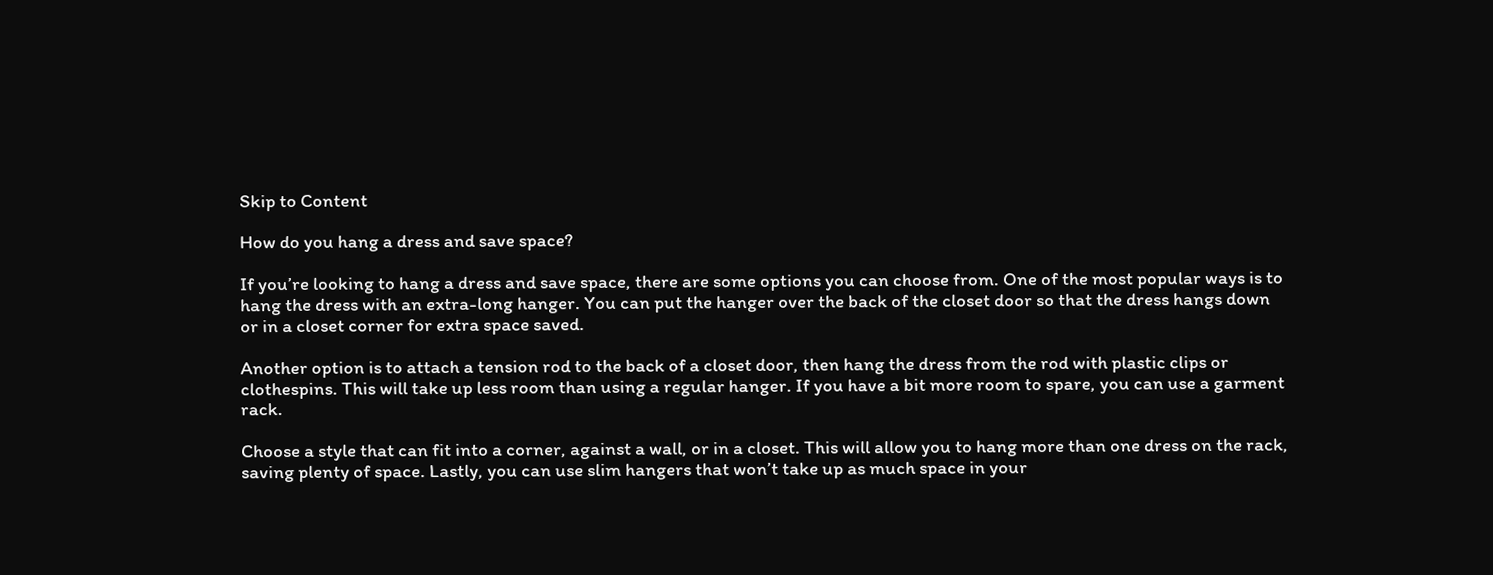Skip to Content

How do you hang a dress and save space?

If you’re looking to hang a dress and save space, there are some options you can choose from. One of the most popular ways is to hang the dress with an extra-long hanger. You can put the hanger over the back of the closet door so that the dress hangs down or in a closet corner for extra space saved.

Another option is to attach a tension rod to the back of a closet door, then hang the dress from the rod with plastic clips or clothespins. This will take up less room than using a regular hanger. If you have a bit more room to spare, you can use a garment rack.

Choose a style that can fit into a corner, against a wall, or in a closet. This will allow you to hang more than one dress on the rack, saving plenty of space. Lastly, you can use slim hangers that won’t take up as much space in your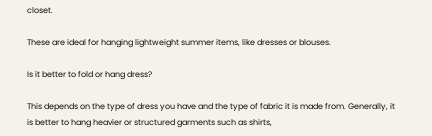closet.

These are ideal for hanging lightweight summer items, like dresses or blouses.

Is it better to fold or hang dress?

This depends on the type of dress you have and the type of fabric it is made from. Generally, it is better to hang heavier or structured garments such as shirts,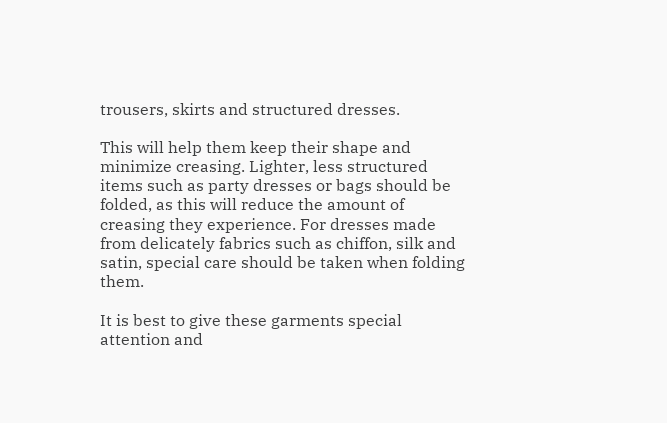trousers, skirts and structured dresses.

This will help them keep their shape and minimize creasing. Lighter, less structured items such as party dresses or bags should be folded, as this will reduce the amount of creasing they experience. For dresses made from delicately fabrics such as chiffon, silk and satin, special care should be taken when folding them.

It is best to give these garments special attention and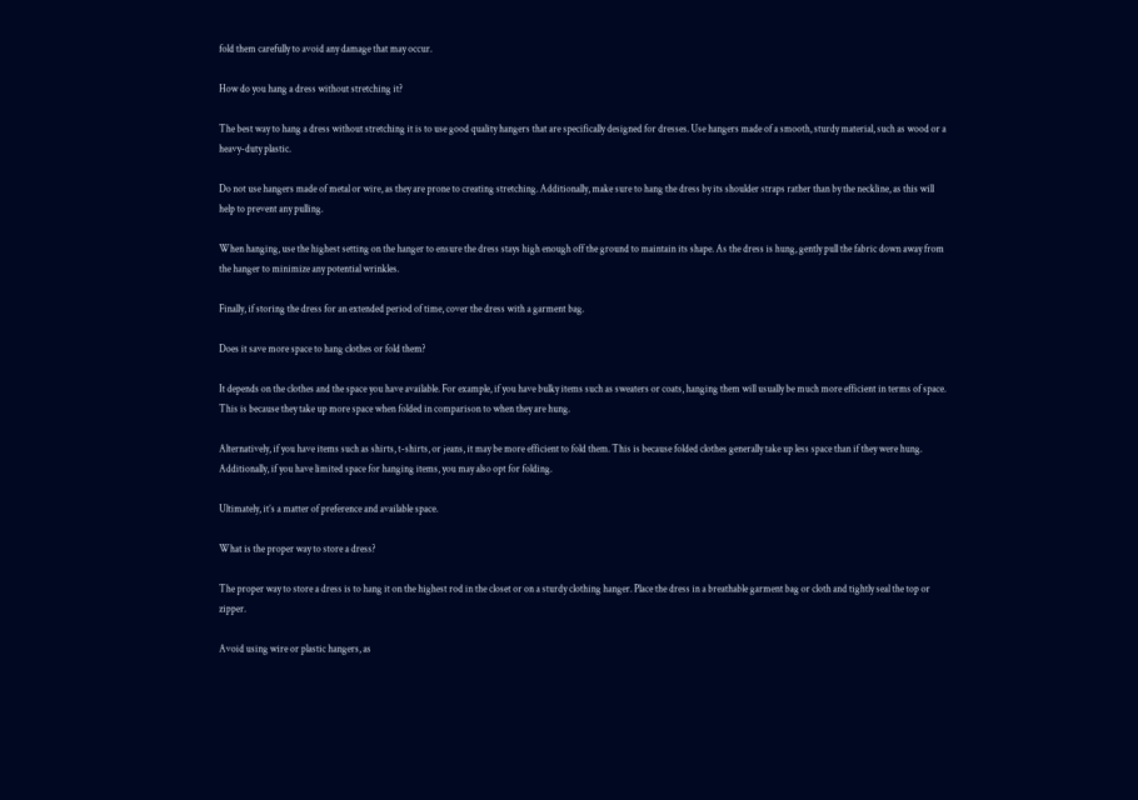fold them carefully to avoid any damage that may occur.

How do you hang a dress without stretching it?

The best way to hang a dress without stretching it is to use good quality hangers that are specifically designed for dresses. Use hangers made of a smooth, sturdy material, such as wood or a heavy-duty plastic.

Do not use hangers made of metal or wire, as they are prone to creating stretching. Additionally, make sure to hang the dress by its shoulder straps rather than by the neckline, as this will help to prevent any pulling.

When hanging, use the highest setting on the hanger to ensure the dress stays high enough off the ground to maintain its shape. As the dress is hung, gently pull the fabric down away from the hanger to minimize any potential wrinkles.

Finally, if storing the dress for an extended period of time, cover the dress with a garment bag.

Does it save more space to hang clothes or fold them?

It depends on the clothes and the space you have available. For example, if you have bulky items such as sweaters or coats, hanging them will usually be much more efficient in terms of space. This is because they take up more space when folded in comparison to when they are hung.

Alternatively, if you have items such as shirts, t-shirts, or jeans, it may be more efficient to fold them. This is because folded clothes generally take up less space than if they were hung. Additionally, if you have limited space for hanging items, you may also opt for folding.

Ultimately, it’s a matter of preference and available space.

What is the proper way to store a dress?

The proper way to store a dress is to hang it on the highest rod in the closet or on a sturdy clothing hanger. Place the dress in a breathable garment bag or cloth and tightly seal the top or zipper.

Avoid using wire or plastic hangers, as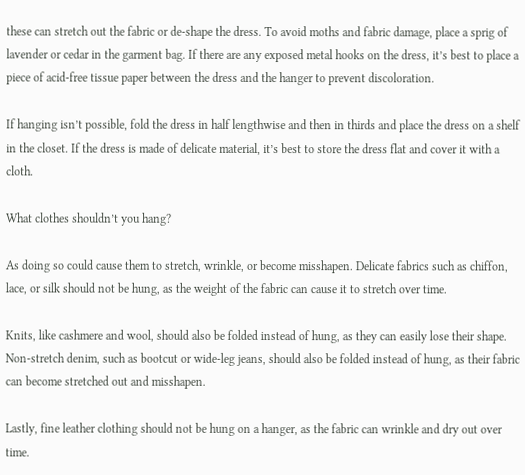these can stretch out the fabric or de-shape the dress. To avoid moths and fabric damage, place a sprig of lavender or cedar in the garment bag. If there are any exposed metal hooks on the dress, it’s best to place a piece of acid-free tissue paper between the dress and the hanger to prevent discoloration.

If hanging isn’t possible, fold the dress in half lengthwise and then in thirds and place the dress on a shelf in the closet. If the dress is made of delicate material, it’s best to store the dress flat and cover it with a cloth.

What clothes shouldn’t you hang?

As doing so could cause them to stretch, wrinkle, or become misshapen. Delicate fabrics such as chiffon, lace, or silk should not be hung, as the weight of the fabric can cause it to stretch over time.

Knits, like cashmere and wool, should also be folded instead of hung, as they can easily lose their shape. Non-stretch denim, such as bootcut or wide-leg jeans, should also be folded instead of hung, as their fabric can become stretched out and misshapen.

Lastly, fine leather clothing should not be hung on a hanger, as the fabric can wrinkle and dry out over time.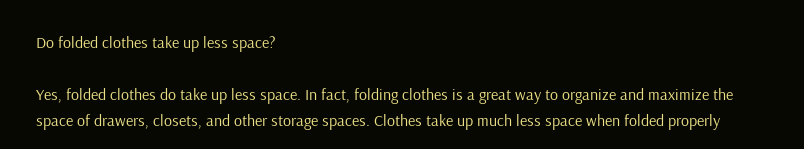Do folded clothes take up less space?

Yes, folded clothes do take up less space. In fact, folding clothes is a great way to organize and maximize the space of drawers, closets, and other storage spaces. Clothes take up much less space when folded properly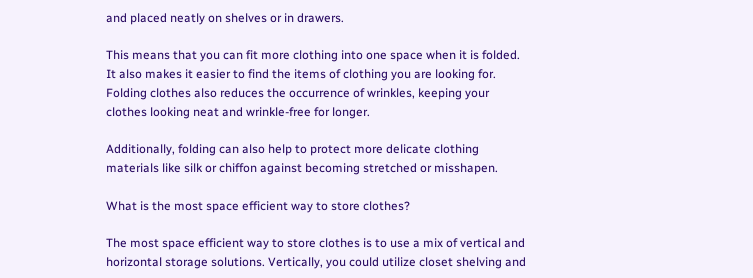and placed neatly on shelves or in drawers.

This means that you can fit more clothing into one space when it is folded. It also makes it easier to find the items of clothing you are looking for. Folding clothes also reduces the occurrence of wrinkles, keeping your clothes looking neat and wrinkle-free for longer.

Additionally, folding can also help to protect more delicate clothing materials like silk or chiffon against becoming stretched or misshapen.

What is the most space efficient way to store clothes?

The most space efficient way to store clothes is to use a mix of vertical and horizontal storage solutions. Vertically, you could utilize closet shelving and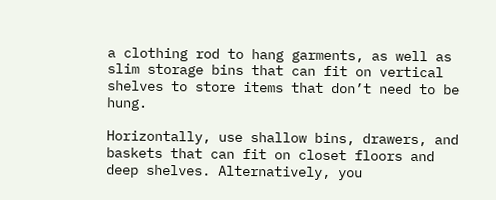a clothing rod to hang garments, as well as slim storage bins that can fit on vertical shelves to store items that don’t need to be hung.

Horizontally, use shallow bins, drawers, and baskets that can fit on closet floors and deep shelves. Alternatively, you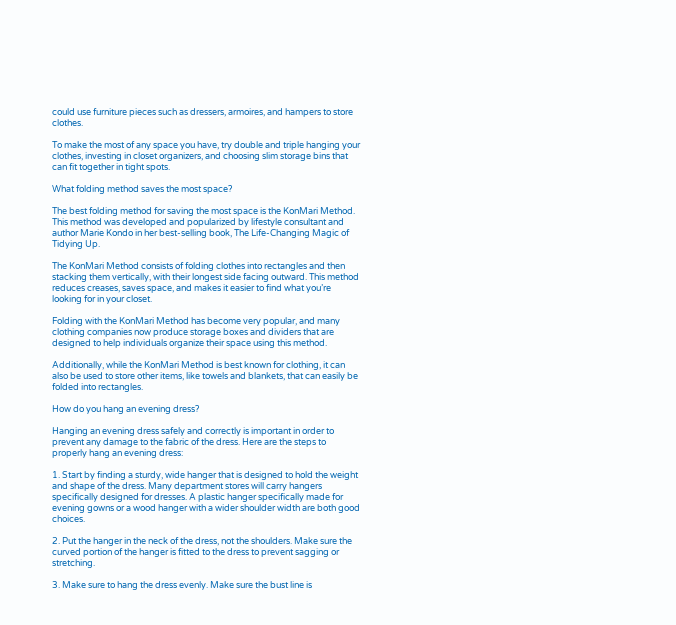could use furniture pieces such as dressers, armoires, and hampers to store clothes.

To make the most of any space you have, try double and triple hanging your clothes, investing in closet organizers, and choosing slim storage bins that can fit together in tight spots.

What folding method saves the most space?

The best folding method for saving the most space is the KonMari Method. This method was developed and popularized by lifestyle consultant and author Marie Kondo in her best-selling book, The Life-Changing Magic of Tidying Up.

The KonMari Method consists of folding clothes into rectangles and then stacking them vertically, with their longest side facing outward. This method reduces creases, saves space, and makes it easier to find what you’re looking for in your closet.

Folding with the KonMari Method has become very popular, and many clothing companies now produce storage boxes and dividers that are designed to help individuals organize their space using this method.

Additionally, while the KonMari Method is best known for clothing, it can also be used to store other items, like towels and blankets, that can easily be folded into rectangles.

How do you hang an evening dress?

Hanging an evening dress safely and correctly is important in order to prevent any damage to the fabric of the dress. Here are the steps to properly hang an evening dress:

1. Start by finding a sturdy, wide hanger that is designed to hold the weight and shape of the dress. Many department stores will carry hangers specifically designed for dresses. A plastic hanger specifically made for evening gowns or a wood hanger with a wider shoulder width are both good choices.

2. Put the hanger in the neck of the dress, not the shoulders. Make sure the curved portion of the hanger is fitted to the dress to prevent sagging or stretching.

3. Make sure to hang the dress evenly. Make sure the bust line is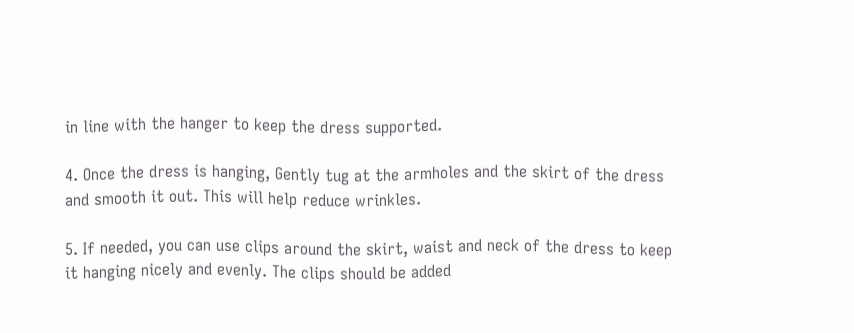in line with the hanger to keep the dress supported.

4. Once the dress is hanging, Gently tug at the armholes and the skirt of the dress and smooth it out. This will help reduce wrinkles.

5. If needed, you can use clips around the skirt, waist and neck of the dress to keep it hanging nicely and evenly. The clips should be added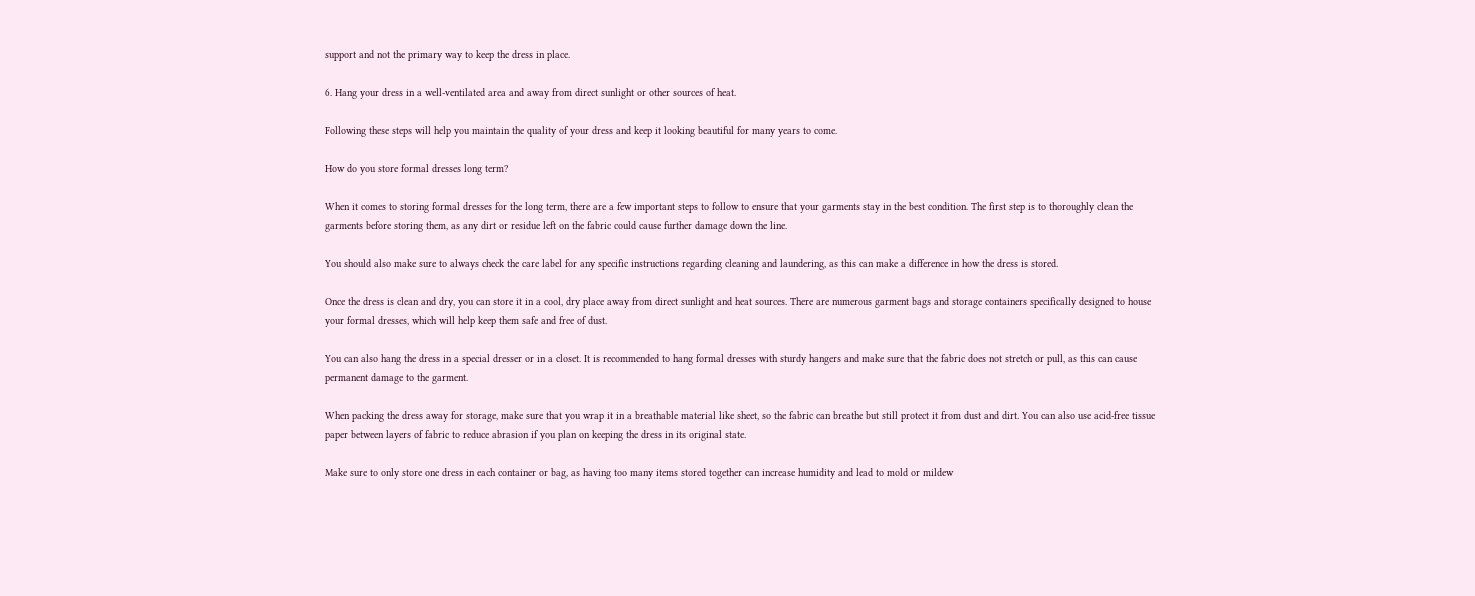support and not the primary way to keep the dress in place.

6. Hang your dress in a well-ventilated area and away from direct sunlight or other sources of heat.

Following these steps will help you maintain the quality of your dress and keep it looking beautiful for many years to come.

How do you store formal dresses long term?

When it comes to storing formal dresses for the long term, there are a few important steps to follow to ensure that your garments stay in the best condition. The first step is to thoroughly clean the garments before storing them, as any dirt or residue left on the fabric could cause further damage down the line.

You should also make sure to always check the care label for any specific instructions regarding cleaning and laundering, as this can make a difference in how the dress is stored.

Once the dress is clean and dry, you can store it in a cool, dry place away from direct sunlight and heat sources. There are numerous garment bags and storage containers specifically designed to house your formal dresses, which will help keep them safe and free of dust.

You can also hang the dress in a special dresser or in a closet. It is recommended to hang formal dresses with sturdy hangers and make sure that the fabric does not stretch or pull, as this can cause permanent damage to the garment.

When packing the dress away for storage, make sure that you wrap it in a breathable material like sheet, so the fabric can breathe but still protect it from dust and dirt. You can also use acid-free tissue paper between layers of fabric to reduce abrasion if you plan on keeping the dress in its original state.

Make sure to only store one dress in each container or bag, as having too many items stored together can increase humidity and lead to mold or mildew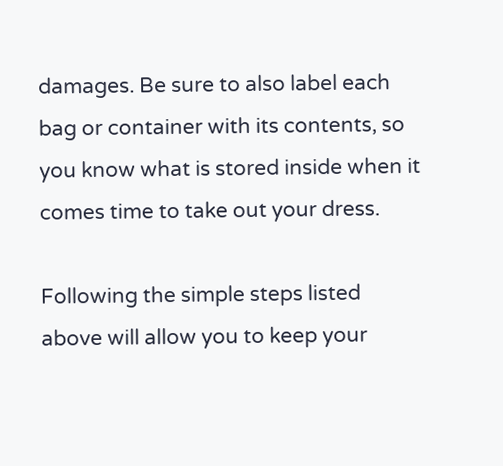damages. Be sure to also label each bag or container with its contents, so you know what is stored inside when it comes time to take out your dress.

Following the simple steps listed above will allow you to keep your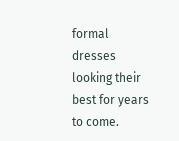formal dresses looking their best for years to come.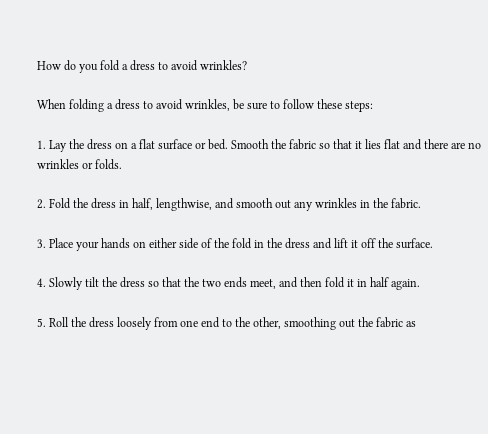How do you fold a dress to avoid wrinkles?

When folding a dress to avoid wrinkles, be sure to follow these steps:

1. Lay the dress on a flat surface or bed. Smooth the fabric so that it lies flat and there are no wrinkles or folds.

2. Fold the dress in half, lengthwise, and smooth out any wrinkles in the fabric.

3. Place your hands on either side of the fold in the dress and lift it off the surface.

4. Slowly tilt the dress so that the two ends meet, and then fold it in half again.

5. Roll the dress loosely from one end to the other, smoothing out the fabric as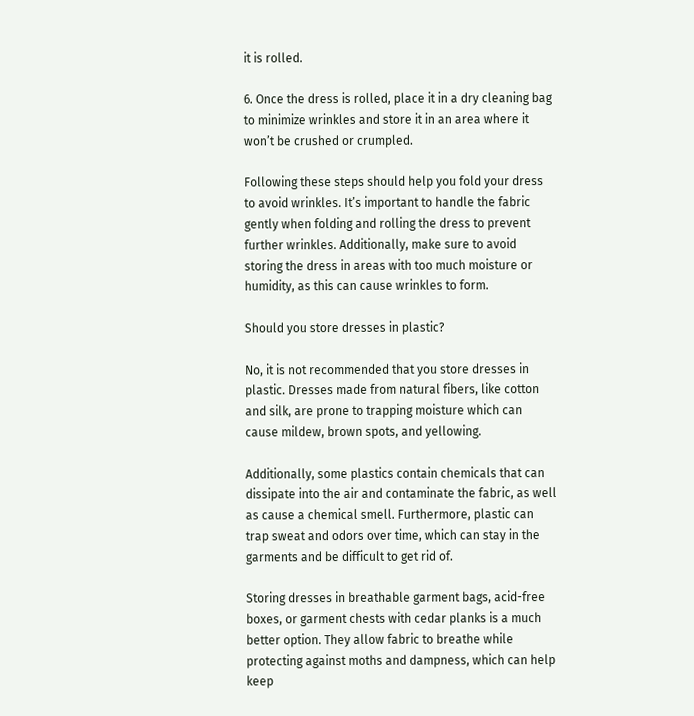it is rolled.

6. Once the dress is rolled, place it in a dry cleaning bag to minimize wrinkles and store it in an area where it won’t be crushed or crumpled.

Following these steps should help you fold your dress to avoid wrinkles. It’s important to handle the fabric gently when folding and rolling the dress to prevent further wrinkles. Additionally, make sure to avoid storing the dress in areas with too much moisture or humidity, as this can cause wrinkles to form.

Should you store dresses in plastic?

No, it is not recommended that you store dresses in plastic. Dresses made from natural fibers, like cotton and silk, are prone to trapping moisture which can cause mildew, brown spots, and yellowing.

Additionally, some plastics contain chemicals that can dissipate into the air and contaminate the fabric, as well as cause a chemical smell. Furthermore, plastic can trap sweat and odors over time, which can stay in the garments and be difficult to get rid of.

Storing dresses in breathable garment bags, acid-free boxes, or garment chests with cedar planks is a much better option. They allow fabric to breathe while protecting against moths and dampness, which can help keep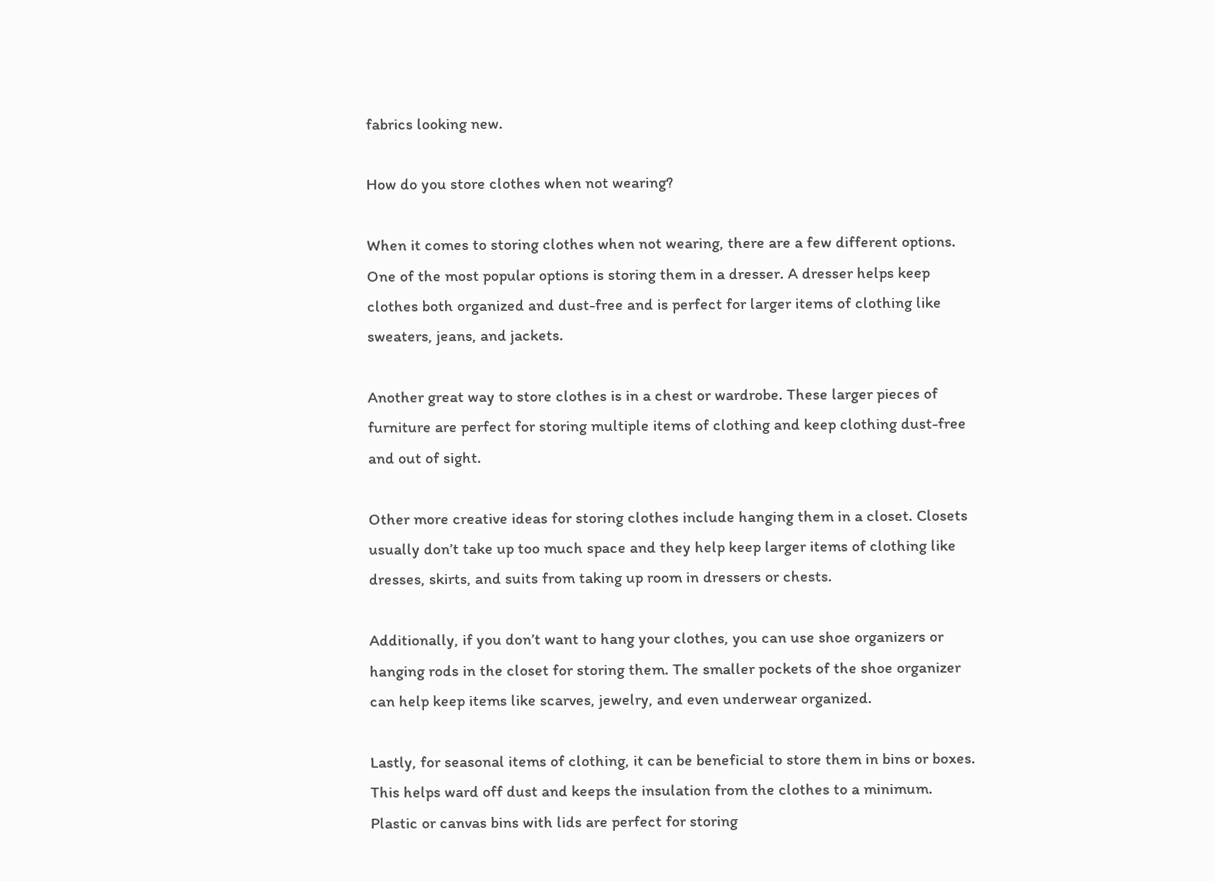fabrics looking new.

How do you store clothes when not wearing?

When it comes to storing clothes when not wearing, there are a few different options. One of the most popular options is storing them in a dresser. A dresser helps keep clothes both organized and dust-free and is perfect for larger items of clothing like sweaters, jeans, and jackets.

Another great way to store clothes is in a chest or wardrobe. These larger pieces of furniture are perfect for storing multiple items of clothing and keep clothing dust-free and out of sight.

Other more creative ideas for storing clothes include hanging them in a closet. Closets usually don’t take up too much space and they help keep larger items of clothing like dresses, skirts, and suits from taking up room in dressers or chests.

Additionally, if you don’t want to hang your clothes, you can use shoe organizers or hanging rods in the closet for storing them. The smaller pockets of the shoe organizer can help keep items like scarves, jewelry, and even underwear organized.

Lastly, for seasonal items of clothing, it can be beneficial to store them in bins or boxes. This helps ward off dust and keeps the insulation from the clothes to a minimum. Plastic or canvas bins with lids are perfect for storing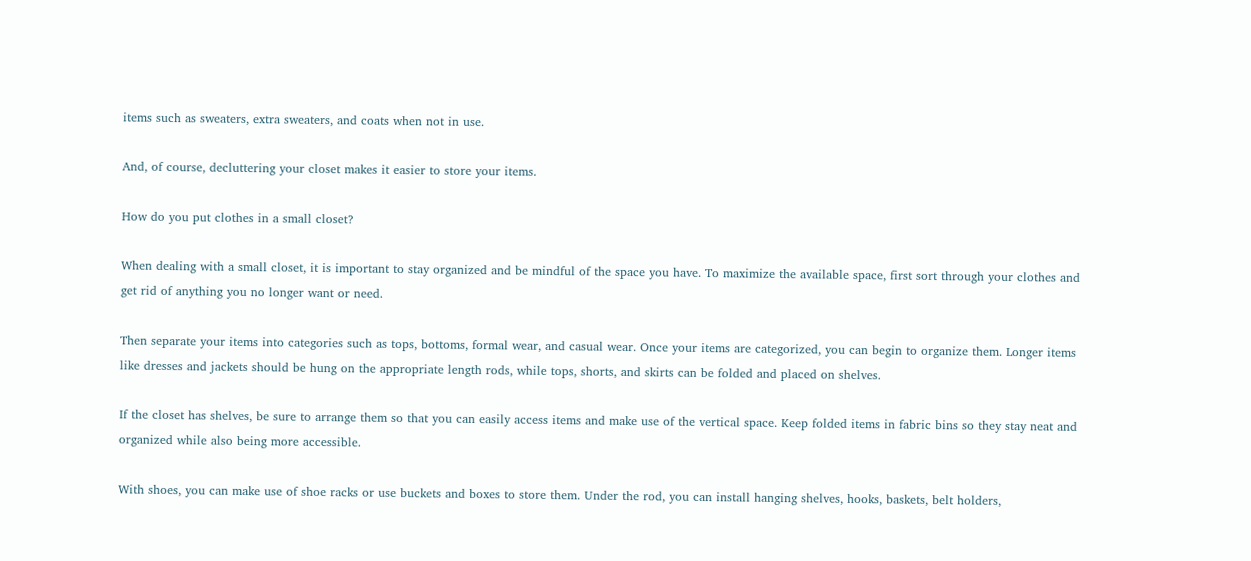items such as sweaters, extra sweaters, and coats when not in use.

And, of course, decluttering your closet makes it easier to store your items.

How do you put clothes in a small closet?

When dealing with a small closet, it is important to stay organized and be mindful of the space you have. To maximize the available space, first sort through your clothes and get rid of anything you no longer want or need.

Then separate your items into categories such as tops, bottoms, formal wear, and casual wear. Once your items are categorized, you can begin to organize them. Longer items like dresses and jackets should be hung on the appropriate length rods, while tops, shorts, and skirts can be folded and placed on shelves.

If the closet has shelves, be sure to arrange them so that you can easily access items and make use of the vertical space. Keep folded items in fabric bins so they stay neat and organized while also being more accessible.

With shoes, you can make use of shoe racks or use buckets and boxes to store them. Under the rod, you can install hanging shelves, hooks, baskets, belt holders,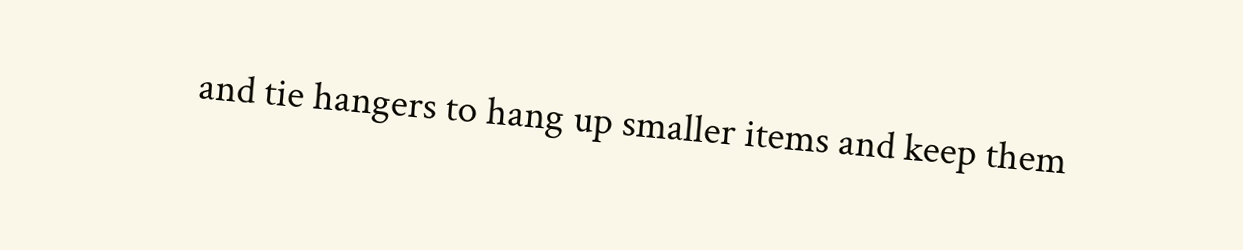and tie hangers to hang up smaller items and keep them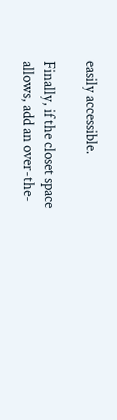easily accessible.

Finally, if the closet space allows, add an over-the-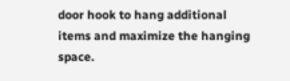door hook to hang additional items and maximize the hanging space.